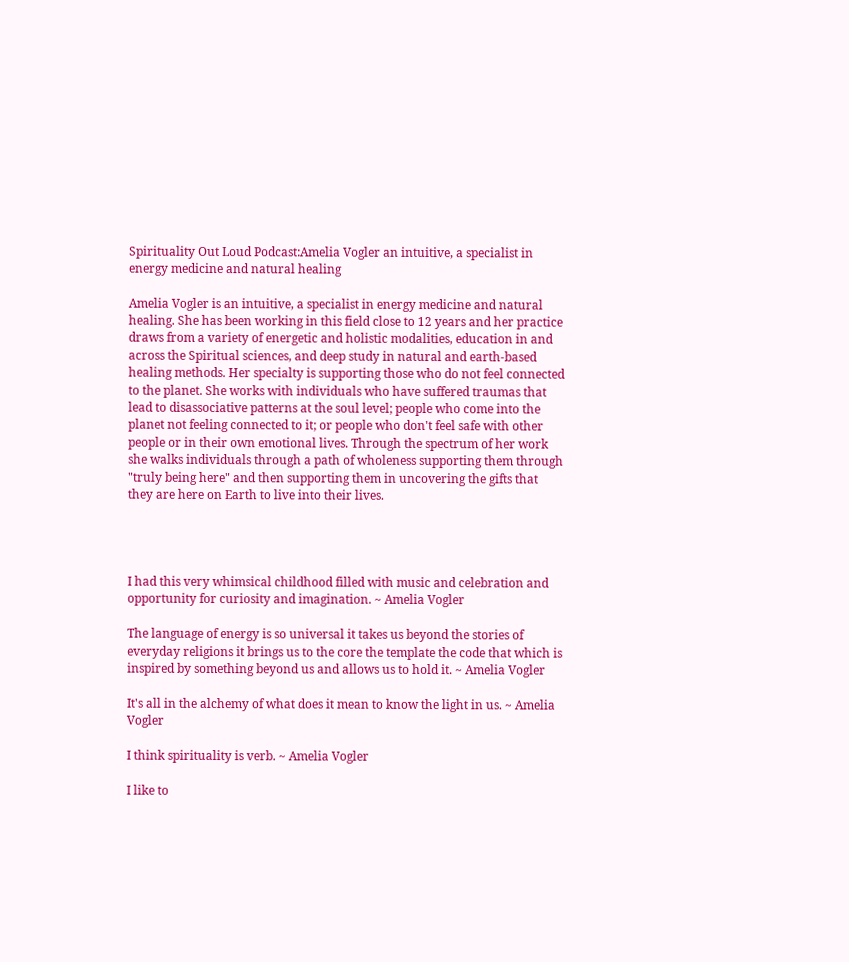Spirituality Out Loud Podcast:Amelia Vogler an intuitive, a specialist in energy medicine and natural healing

Amelia Vogler is an intuitive, a specialist in energy medicine and natural healing. She has been working in this field close to 12 years and her practice draws from a variety of energetic and holistic modalities, education in and across the Spiritual sciences, and deep study in natural and earth-based healing methods. Her specialty is supporting those who do not feel connected to the planet. She works with individuals who have suffered traumas that lead to disassociative patterns at the soul level; people who come into the planet not feeling connected to it; or people who don't feel safe with other people or in their own emotional lives. Through the spectrum of her work she walks individuals through a path of wholeness supporting them through "truly being here" and then supporting them in uncovering the gifts that they are here on Earth to live into their lives.




I had this very whimsical childhood filled with music and celebration and opportunity for curiosity and imagination. ~ Amelia Vogler

The language of energy is so universal it takes us beyond the stories of everyday religions it brings us to the core the template the code that which is inspired by something beyond us and allows us to hold it. ~ Amelia Vogler

It's all in the alchemy of what does it mean to know the light in us. ~ Amelia Vogler

I think spirituality is verb. ~ Amelia Vogler

I like to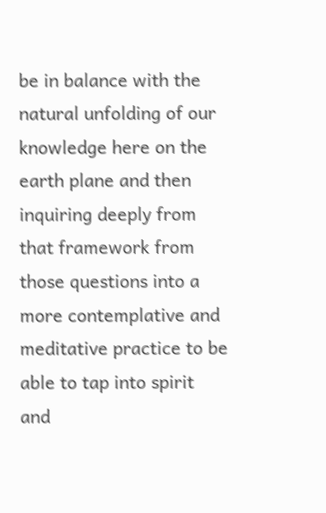be in balance with the natural unfolding of our knowledge here on the earth plane and then inquiring deeply from that framework from those questions into a more contemplative and meditative practice to be able to tap into spirit and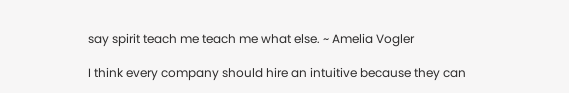say spirit teach me teach me what else. ~ Amelia Vogler

I think every company should hire an intuitive because they can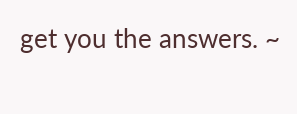get you the answers. ~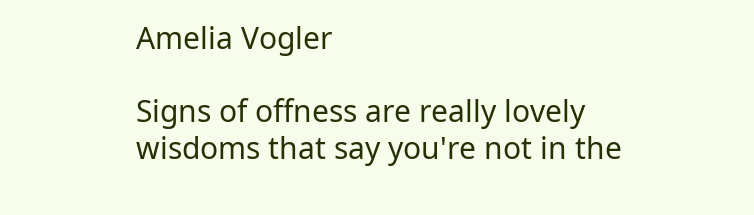Amelia Vogler

Signs of offness are really lovely wisdoms that say you're not in the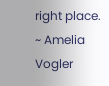right place. ~ Amelia Vogler